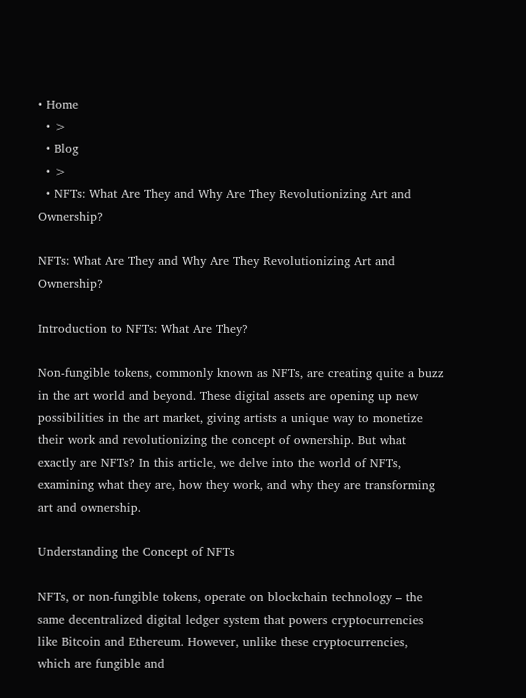• Home
  • >
  • Blog
  • >
  • NFTs: What Are They and Why Are They Revolutionizing Art and Ownership?

NFTs: What Are They and Why Are They Revolutionizing Art and Ownership?

Introduction to NFTs: What Are They?

Non-fungible tokens, commonly known as NFTs, are creating quite a buzz in the art world and beyond. These digital assets are opening up new possibilities in the art market, giving artists a unique way to monetize their work and revolutionizing the concept of ownership. But what exactly are NFTs? In this article, we delve into the world of NFTs, examining what they are, how they work, and why they are transforming art and ownership.

Understanding the Concept of NFTs

NFTs, or non-fungible tokens, operate on blockchain technology – the same decentralized digital ledger system that powers cryptocurrencies like Bitcoin and Ethereum. However, unlike these cryptocurrencies, which are fungible and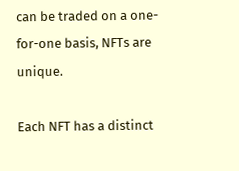can be traded on a one-for-one basis, NFTs are unique.

Each NFT has a distinct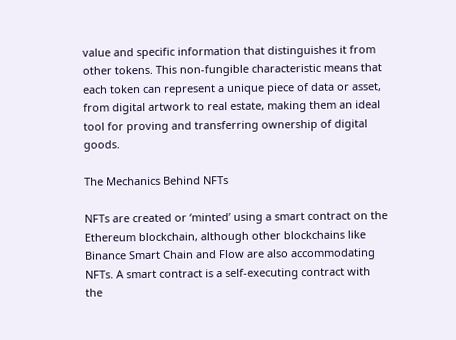value and specific information that distinguishes it from other tokens. This non-fungible characteristic means that each token can represent a unique piece of data or asset, from digital artwork to real estate, making them an ideal tool for proving and transferring ownership of digital goods.

The Mechanics Behind NFTs

NFTs are created or ‘minted’ using a smart contract on the Ethereum blockchain, although other blockchains like Binance Smart Chain and Flow are also accommodating NFTs. A smart contract is a self-executing contract with the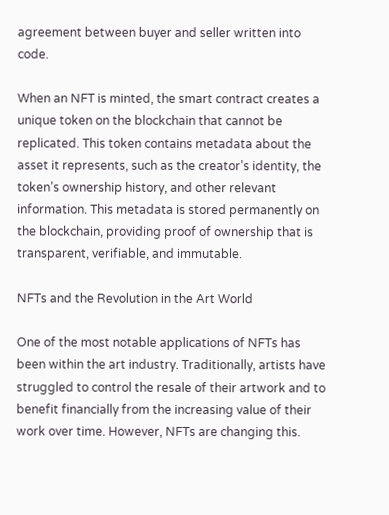agreement between buyer and seller written into code.

When an NFT is minted, the smart contract creates a unique token on the blockchain that cannot be replicated. This token contains metadata about the asset it represents, such as the creator’s identity, the token’s ownership history, and other relevant information. This metadata is stored permanently on the blockchain, providing proof of ownership that is transparent, verifiable, and immutable.

NFTs and the Revolution in the Art World

One of the most notable applications of NFTs has been within the art industry. Traditionally, artists have struggled to control the resale of their artwork and to benefit financially from the increasing value of their work over time. However, NFTs are changing this.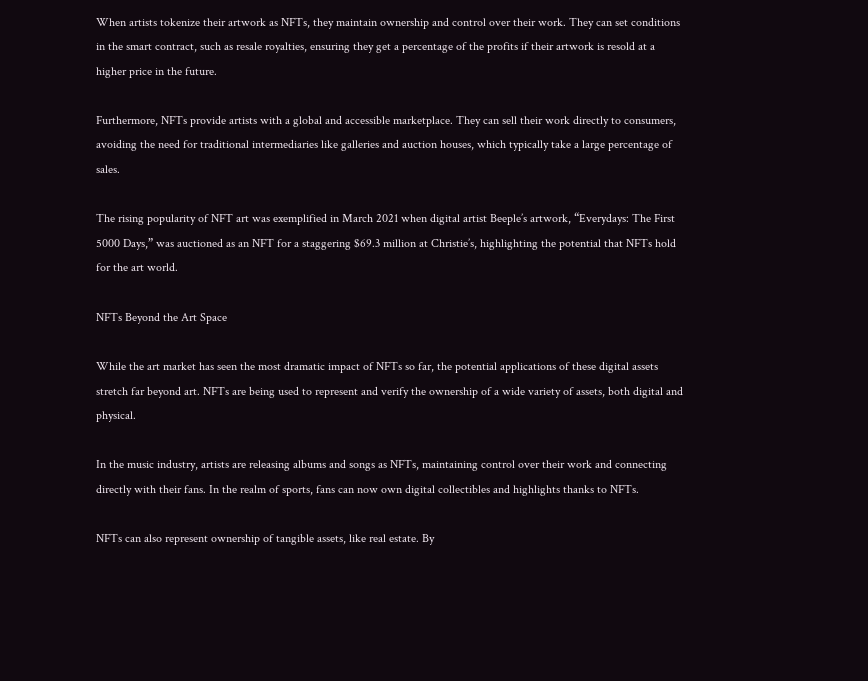When artists tokenize their artwork as NFTs, they maintain ownership and control over their work. They can set conditions in the smart contract, such as resale royalties, ensuring they get a percentage of the profits if their artwork is resold at a higher price in the future.

Furthermore, NFTs provide artists with a global and accessible marketplace. They can sell their work directly to consumers, avoiding the need for traditional intermediaries like galleries and auction houses, which typically take a large percentage of sales.

The rising popularity of NFT art was exemplified in March 2021 when digital artist Beeple’s artwork, “Everydays: The First 5000 Days,” was auctioned as an NFT for a staggering $69.3 million at Christie’s, highlighting the potential that NFTs hold for the art world.

NFTs Beyond the Art Space

While the art market has seen the most dramatic impact of NFTs so far, the potential applications of these digital assets stretch far beyond art. NFTs are being used to represent and verify the ownership of a wide variety of assets, both digital and physical.

In the music industry, artists are releasing albums and songs as NFTs, maintaining control over their work and connecting directly with their fans. In the realm of sports, fans can now own digital collectibles and highlights thanks to NFTs.

NFTs can also represent ownership of tangible assets, like real estate. By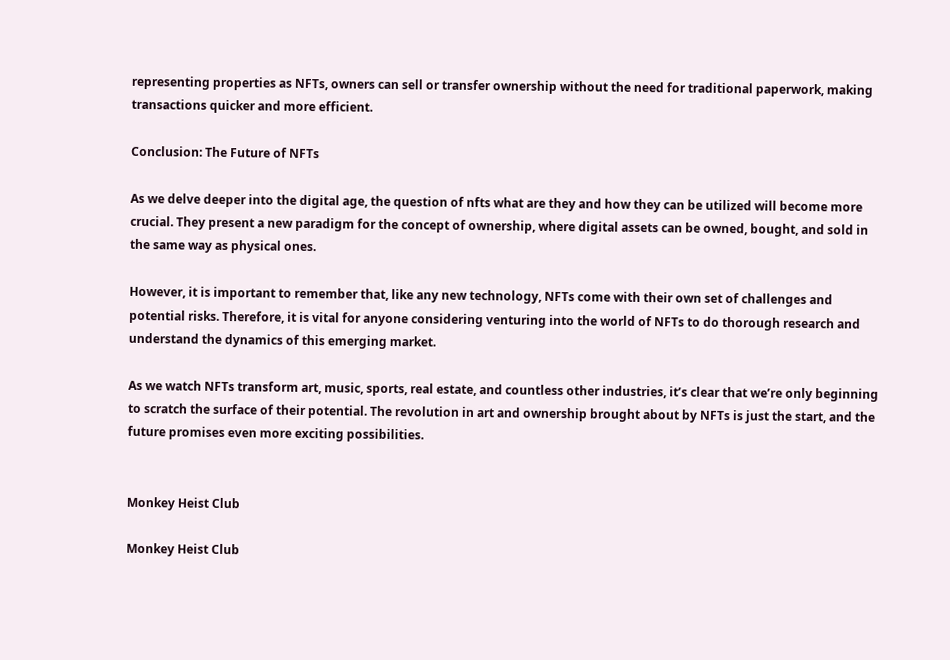representing properties as NFTs, owners can sell or transfer ownership without the need for traditional paperwork, making transactions quicker and more efficient.

Conclusion: The Future of NFTs

As we delve deeper into the digital age, the question of nfts what are they and how they can be utilized will become more crucial. They present a new paradigm for the concept of ownership, where digital assets can be owned, bought, and sold in the same way as physical ones.

However, it is important to remember that, like any new technology, NFTs come with their own set of challenges and potential risks. Therefore, it is vital for anyone considering venturing into the world of NFTs to do thorough research and understand the dynamics of this emerging market.

As we watch NFTs transform art, music, sports, real estate, and countless other industries, it’s clear that we’re only beginning to scratch the surface of their potential. The revolution in art and ownership brought about by NFTs is just the start, and the future promises even more exciting possibilities.


Monkey Heist Club

Monkey Heist Club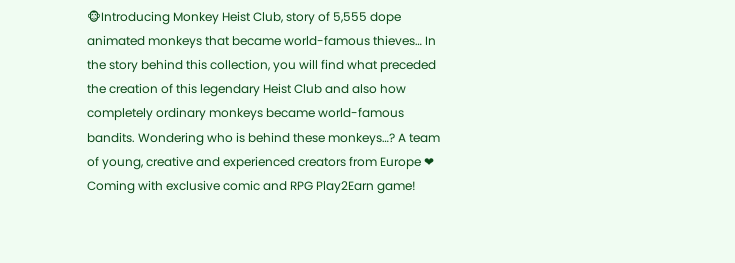🐵Introducing Monkey Heist Club, story of 5,555 dope animated monkeys that became world-famous thieves… In the story behind this collection, you will find what preceded the creation of this legendary Heist Club and also how completely ordinary monkeys became world-famous bandits. Wondering who is behind these monkeys…? A team of young, creative and experienced creators from Europe ❤ Coming with exclusive comic and RPG Play2Earn game!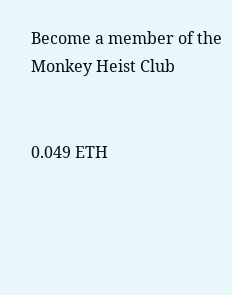Become a member of the Monkey Heist Club


0.049 ETH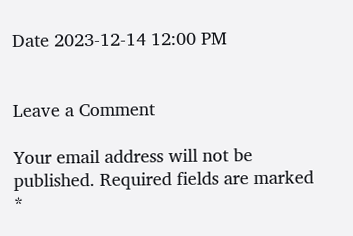Date 2023-12-14 12:00 PM


Leave a Comment

Your email address will not be published. Required fields are marked *